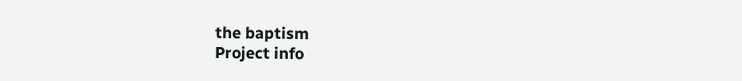the baptism
Project info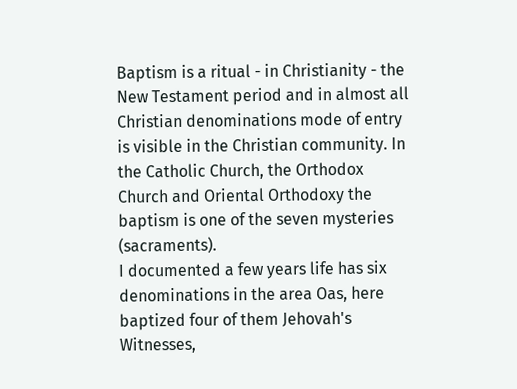Baptism is a ritual - in Christianity - the New Testament period and in almost all Christian denominations mode of entry is visible in the Christian community. In the Catholic Church, the Orthodox Church and Oriental Orthodoxy the baptism is one of the seven mysteries (sacraments).
I documented a few years life has six denominations in the area Oas, here baptized four of them Jehovah's Witnesses,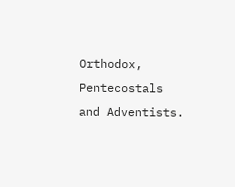Orthodox, Pentecostals and Adventists.